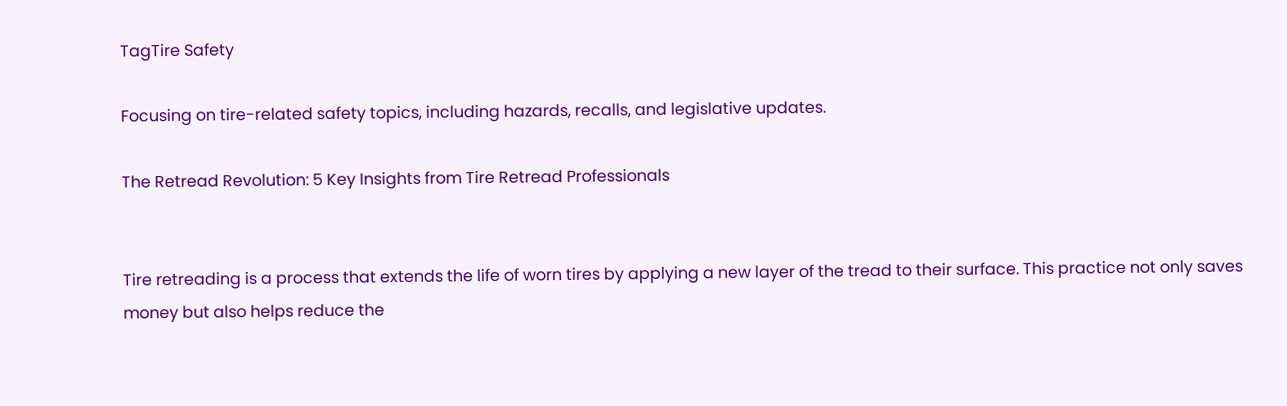TagTire Safety

Focusing on tire-related safety topics, including hazards, recalls, and legislative updates.

The Retread Revolution: 5 Key Insights from Tire Retread Professionals


Tire retreading is a process that extends the life of worn tires by applying a new layer of the tread to their surface. This practice not only saves money but also helps reduce the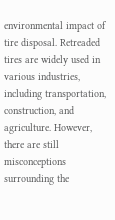environmental impact of tire disposal. Retreaded tires are widely used in various industries, including transportation, construction, and agriculture. However, there are still misconceptions surrounding the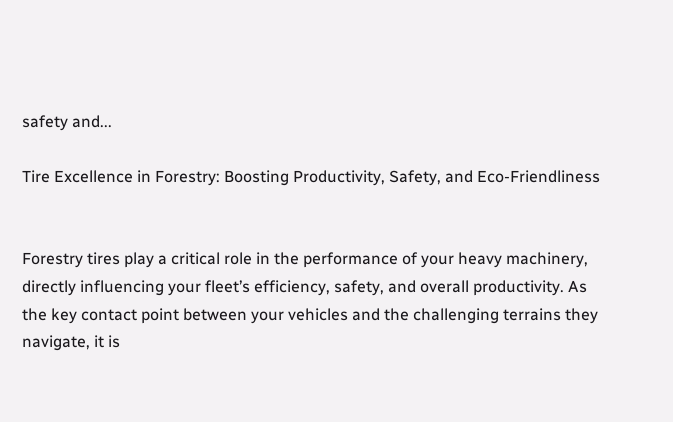safety and...

Tire Excellence in Forestry: Boosting Productivity, Safety, and Eco-Friendliness


Forestry tires play a critical role in the performance of your heavy machinery, directly influencing your fleet’s efficiency, safety, and overall productivity. As the key contact point between your vehicles and the challenging terrains they navigate, it is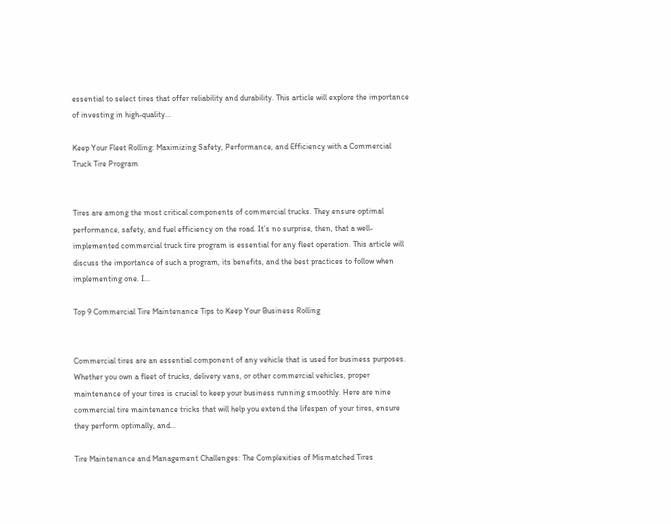essential to select tires that offer reliability and durability. This article will explore the importance of investing in high-quality...

Keep Your Fleet Rolling: Maximizing Safety, Performance, and Efficiency with a Commercial Truck Tire Program


Tires are among the most critical components of commercial trucks. They ensure optimal performance, safety, and fuel efficiency on the road. It’s no surprise, then, that a well-implemented commercial truck tire program is essential for any fleet operation. This article will discuss the importance of such a program, its benefits, and the best practices to follow when implementing one. I...

Top 9 Commercial Tire Maintenance Tips to Keep Your Business Rolling


Commercial tires are an essential component of any vehicle that is used for business purposes. Whether you own a fleet of trucks, delivery vans, or other commercial vehicles, proper maintenance of your tires is crucial to keep your business running smoothly. Here are nine commercial tire maintenance tricks that will help you extend the lifespan of your tires, ensure they perform optimally, and...

Tire Maintenance and Management Challenges: The Complexities of Mismatched Tires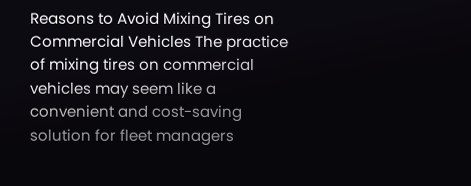Reasons to Avoid Mixing Tires on Commercial Vehicles The practice of mixing tires on commercial vehicles may seem like a convenient and cost-saving solution for fleet managers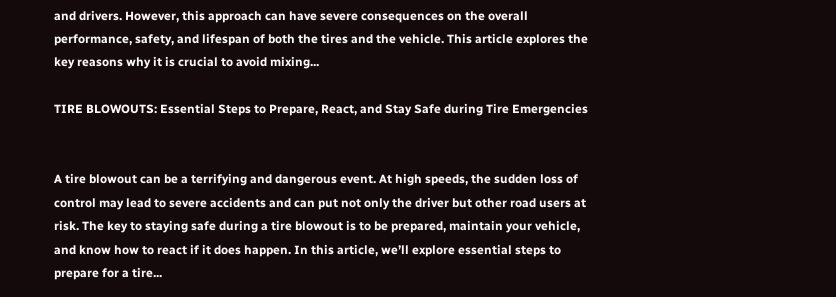and drivers. However, this approach can have severe consequences on the overall performance, safety, and lifespan of both the tires and the vehicle. This article explores the key reasons why it is crucial to avoid mixing...

TIRE BLOWOUTS: Essential Steps to Prepare, React, and Stay Safe during Tire Emergencies


A tire blowout can be a terrifying and dangerous event. At high speeds, the sudden loss of control may lead to severe accidents and can put not only the driver but other road users at risk. The key to staying safe during a tire blowout is to be prepared, maintain your vehicle, and know how to react if it does happen. In this article, we’ll explore essential steps to prepare for a tire...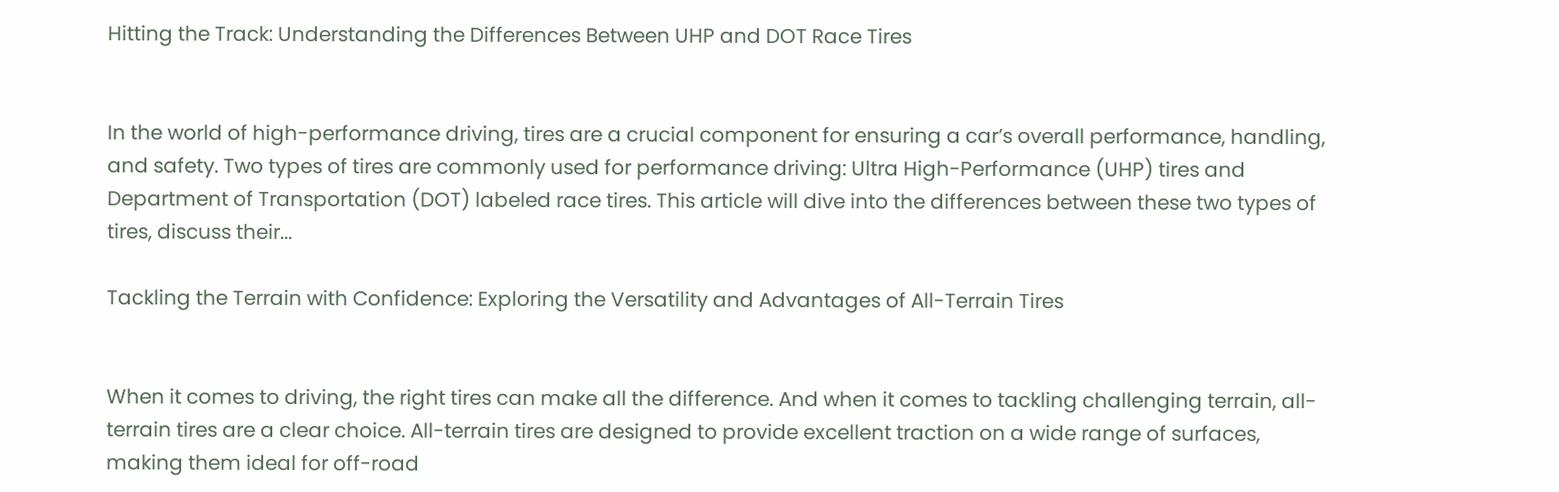Hitting the Track: Understanding the Differences Between UHP and DOT Race Tires


In the world of high-performance driving, tires are a crucial component for ensuring a car’s overall performance, handling, and safety. Two types of tires are commonly used for performance driving: Ultra High-Performance (UHP) tires and Department of Transportation (DOT) labeled race tires. This article will dive into the differences between these two types of tires, discuss their...

Tackling the Terrain with Confidence: Exploring the Versatility and Advantages of All-Terrain Tires


When it comes to driving, the right tires can make all the difference. And when it comes to tackling challenging terrain, all-terrain tires are a clear choice. All-terrain tires are designed to provide excellent traction on a wide range of surfaces, making them ideal for off-road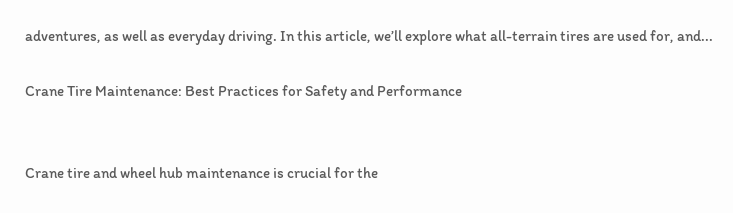adventures, as well as everyday driving. In this article, we’ll explore what all-terrain tires are used for, and...

Crane Tire Maintenance: Best Practices for Safety and Performance


Crane tire and wheel hub maintenance is crucial for the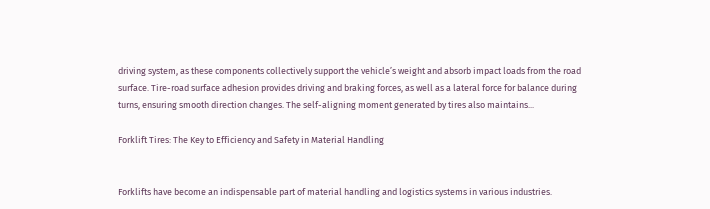driving system, as these components collectively support the vehicle’s weight and absorb impact loads from the road surface. Tire-road surface adhesion provides driving and braking forces, as well as a lateral force for balance during turns, ensuring smooth direction changes. The self-aligning moment generated by tires also maintains...

Forklift Tires: The Key to Efficiency and Safety in Material Handling


Forklifts have become an indispensable part of material handling and logistics systems in various industries.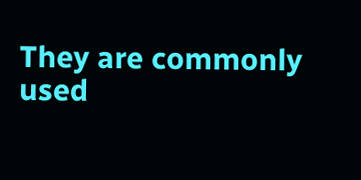They are commonly used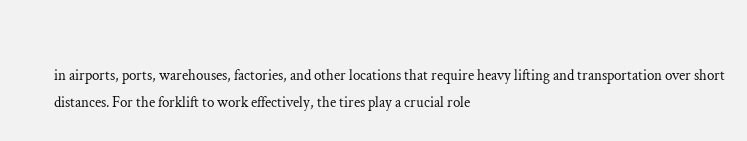in airports, ports, warehouses, factories, and other locations that require heavy lifting and transportation over short distances. For the forklift to work effectively, the tires play a crucial role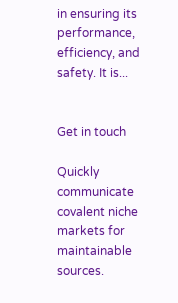in ensuring its performance, efficiency, and safety. It is...


Get in touch

Quickly communicate covalent niche markets for maintainable sources.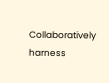Collaboratively harness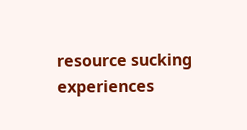resource sucking experiences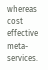whereas cost effective meta-services.